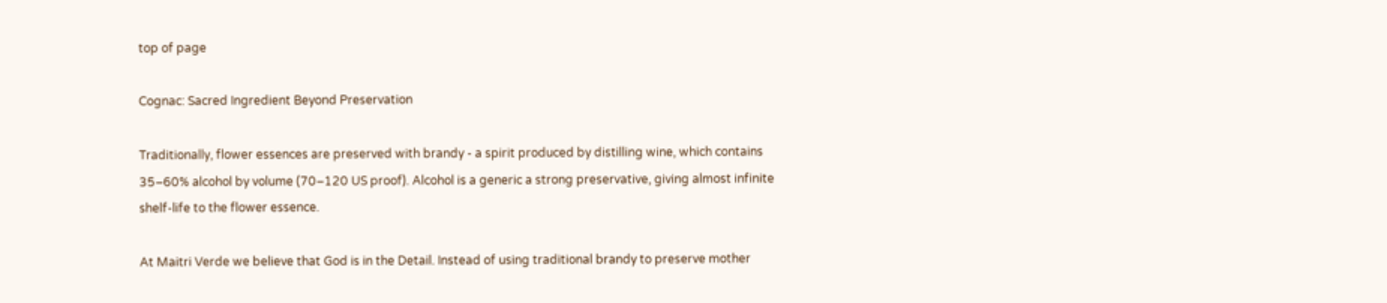top of page

Cognac: Sacred Ingredient Beyond Preservation

Traditionally, flower essences are preserved with brandy - a spirit produced by distilling wine, which contains 35–60% alcohol by volume (70–120 US proof). Alcohol is a generic a strong preservative, giving almost infinite shelf-life to the flower essence.

At Maitri Verde we believe that God is in the Detail. Instead of using traditional brandy to preserve mother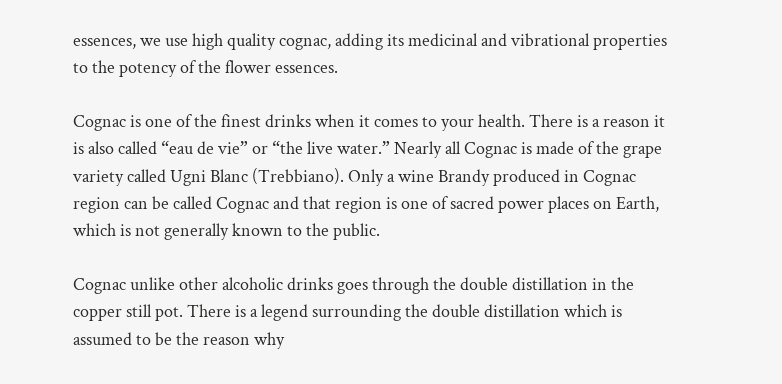essences, we use high quality cognac, adding its medicinal and vibrational properties to the potency of the flower essences.

Cognac is one of the finest drinks when it comes to your health. There is a reason it is also called “eau de vie” or “the live water.” Nearly all Cognac is made of the grape variety called Ugni Blanc (Trebbiano). Only a wine Brandy produced in Cognac region can be called Cognac and that region is one of sacred power places on Earth, which is not generally known to the public.

Cognac unlike other alcoholic drinks goes through the double distillation in the copper still pot. There is a legend surrounding the double distillation which is assumed to be the reason why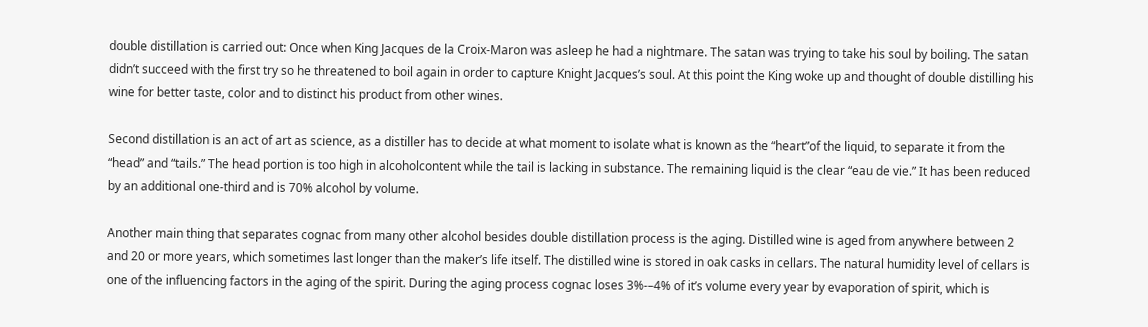double distillation is carried out: Once when King Jacques de la Croix-Maron was asleep he had a nightmare. The satan was trying to take his soul by boiling. The satan didn’t succeed with the first try so he threatened to boil again in order to capture Knight Jacques’s soul. At this point the King woke up and thought of double distilling his wine for better taste, color and to distinct his product from other wines.

Second distillation is an act of art as science, as a distiller has to decide at what moment to isolate what is known as the “heart”of the liquid, to separate it from the “head” and “tails.” The head portion is too high in alcoholcontent while the tail is lacking in substance. The remaining liquid is the clear “eau de vie.” It has been reduced by an additional one-third and is 70% alcohol by volume.

Another main thing that separates cognac from many other alcohol besides double distillation process is the aging. Distilled wine is aged from anywhere between 2 and 20 or more years, which sometimes last longer than the maker’s life itself. The distilled wine is stored in oak casks in cellars. The natural humidity level of cellars is one of the influencing factors in the aging of the spirit. During the aging process cognac loses 3%-–4% of it’s volume every year by evaporation of spirit, which is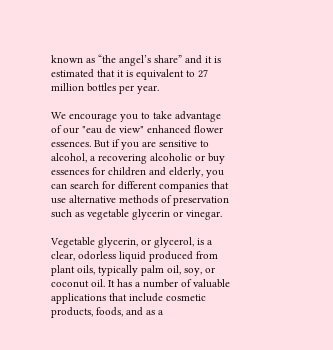known as “the angel’s share” and it is estimated that it is equivalent to 27 million bottles per year.

We encourage you to take advantage of our "eau de view" enhanced flower essences. But if you are sensitive to alcohol, a recovering alcoholic or buy essences for children and elderly, you can search for different companies that use alternative methods of preservation such as vegetable glycerin or vinegar.

Vegetable glycerin, or glycerol, is a clear, odorless liquid produced from plant oils, typically palm oil, soy, or coconut oil. It has a number of valuable applications that include cosmetic products, foods, and as a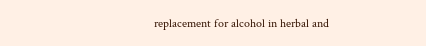replacement for alcohol in herbal and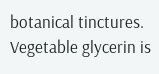botanical tinctures. Vegetable glycerin is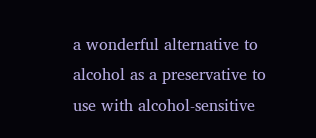a wonderful alternative to alcohol as a preservative to use with alcohol-sensitive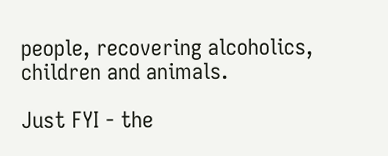people, recovering alcoholics, children and animals.

Just FYI - the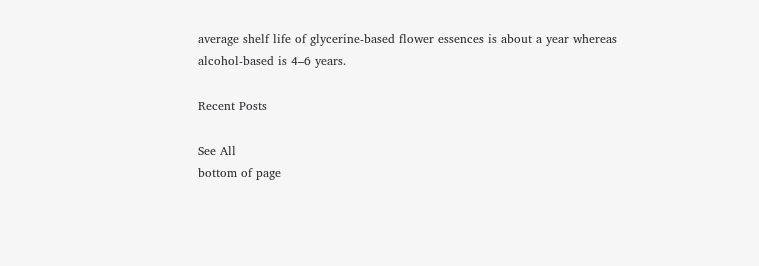average shelf life of glycerine-based flower essences is about a year whereas alcohol-based is 4–6 years.

Recent Posts

See All
bottom of page